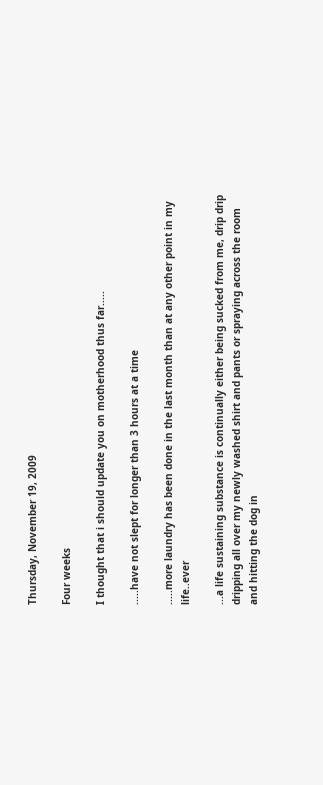Thursday, November 19, 2009

Four weeks

I thought that i should update you on motherhood thus far.....

.....have not slept for longer than 3 hours at a time

.....more laundry has been done in the last month than at any other point in my life..ever

...a life sustaining substance is continually either being sucked from me, drip drip dripping all over my newly washed shirt and pants or spraying across the room and hitting the dog in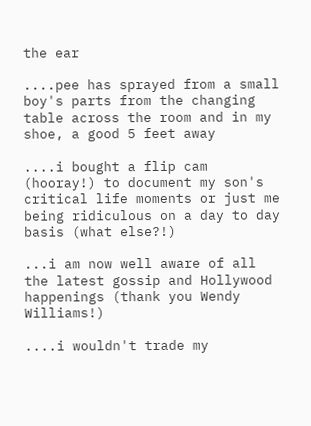the ear

....pee has sprayed from a small boy's parts from the changing table across the room and in my shoe, a good 5 feet away

....i bought a flip cam (hooray!) to document my son's critical life moments or just me being ridiculous on a day to day basis (what else?!)

...i am now well aware of all the latest gossip and Hollywood happenings (thank you Wendy Williams!)

....i wouldn't trade my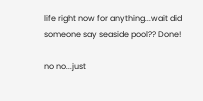life right now for anything...wait did someone say seaside pool?? Done!

no no...just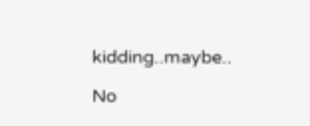kidding..maybe..

No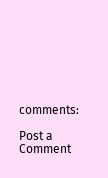comments:

Post a Comment